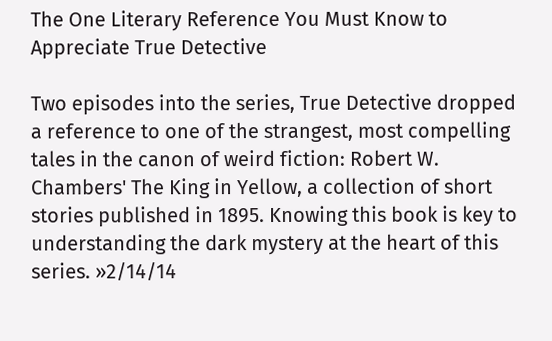The One Literary Reference You Must Know to Appreciate True Detective

Two episodes into the series, True Detective dropped a reference to one of the strangest, most compelling tales in the canon of weird fiction: Robert W. Chambers' The King in Yellow, a collection of short stories published in 1895. Knowing this book is key to understanding the dark mystery at the heart of this series. »2/14/14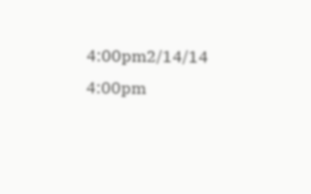4:00pm2/14/14 4:00pm